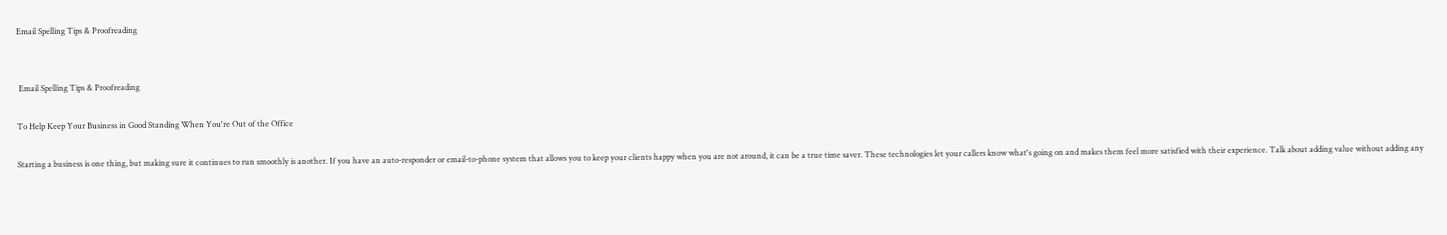Email Spelling Tips & Proofreading


 Email Spelling Tips & Proofreading

To Help Keep Your Business in Good Standing When You're Out of the Office

Starting a business is one thing, but making sure it continues to run smoothly is another. If you have an auto-responder or email-to-phone system that allows you to keep your clients happy when you are not around, it can be a true time saver. These technologies let your callers know what's going on and makes them feel more satisfied with their experience. Talk about adding value without adding any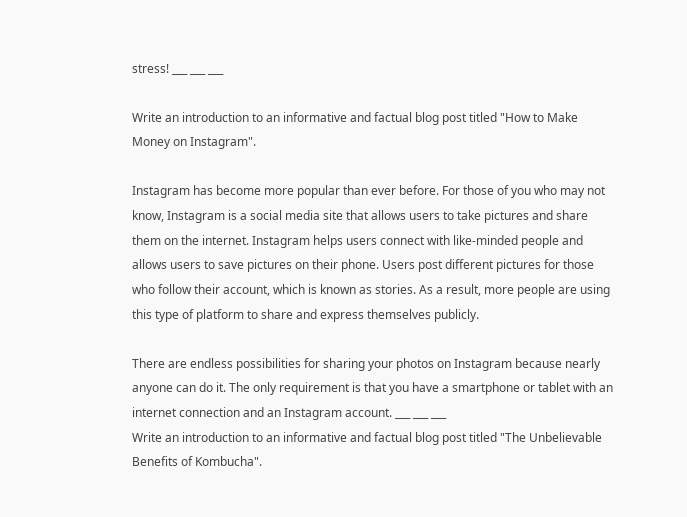stress! ___ ___ ___

Write an introduction to an informative and factual blog post titled "How to Make Money on Instagram".

Instagram has become more popular than ever before. For those of you who may not know, Instagram is a social media site that allows users to take pictures and share them on the internet. Instagram helps users connect with like-minded people and allows users to save pictures on their phone. Users post different pictures for those who follow their account, which is known as stories. As a result, more people are using this type of platform to share and express themselves publicly.

There are endless possibilities for sharing your photos on Instagram because nearly anyone can do it. The only requirement is that you have a smartphone or tablet with an internet connection and an Instagram account. ___ ___ ___
Write an introduction to an informative and factual blog post titled "The Unbelievable Benefits of Kombucha".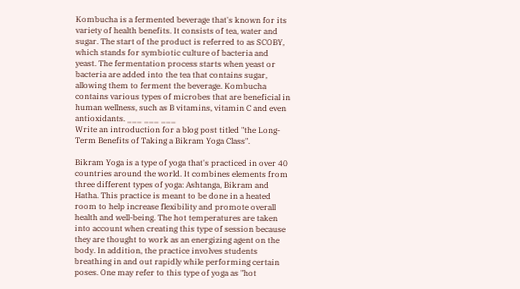Kombucha is a fermented beverage that's known for its variety of health benefits. It consists of tea, water and sugar. The start of the product is referred to as SCOBY, which stands for symbiotic culture of bacteria and yeast. The fermentation process starts when yeast or bacteria are added into the tea that contains sugar, allowing them to ferment the beverage. Kombucha contains various types of microbes that are beneficial in human wellness, such as B vitamins, vitamin C and even antioxidants. ___ ___ ___
Write an introduction for a blog post titled "the Long-Term Benefits of Taking a Bikram Yoga Class".

Bikram Yoga is a type of yoga that's practiced in over 40 countries around the world. It combines elements from three different types of yoga: Ashtanga, Bikram and Hatha. This practice is meant to be done in a heated room to help increase flexibility and promote overall health and well-being. The hot temperatures are taken into account when creating this type of session because they are thought to work as an energizing agent on the body. In addition, the practice involves students breathing in and out rapidly while performing certain poses. One may refer to this type of yoga as "hot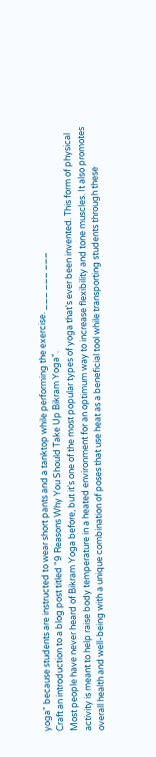yoga" because students are instructed to wear short pants and a tanktop while performing the exercise. ___ ___ ___
Craft an introduction to a blog post titled "9 Reasons Why You Should Take Up Bikram Yoga".
Most people have never heard of Bikram Yoga before, but it's one of the most popular types of yoga that's ever been invented. This form of physical activity is meant to help raise body temperature in a heated environment for an optimum way to increase flexibility and tone muscles. It also promotes overall health and well-being with a unique combination of poses that use heat as a beneficial tool while transporting students through these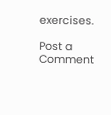exercises.

Post a Comment